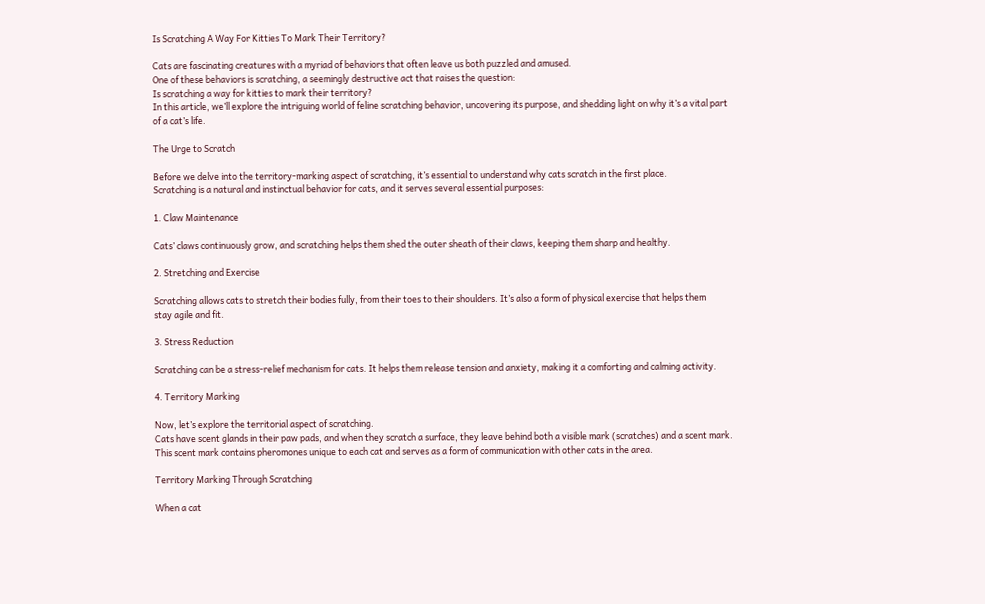Is Scratching A Way For Kitties To Mark Their Territory?

Cats are fascinating creatures with a myriad of behaviors that often leave us both puzzled and amused.
One of these behaviors is scratching, a seemingly destructive act that raises the question:
Is scratching a way for kitties to mark their territory?
In this article, we’ll explore the intriguing world of feline scratching behavior, uncovering its purpose, and shedding light on why it’s a vital part
of a cat’s life.

The Urge to Scratch

Before we delve into the territory-marking aspect of scratching, it’s essential to understand why cats scratch in the first place.
Scratching is a natural and instinctual behavior for cats, and it serves several essential purposes:

1. Claw Maintenance

Cats’ claws continuously grow, and scratching helps them shed the outer sheath of their claws, keeping them sharp and healthy.

2. Stretching and Exercise

Scratching allows cats to stretch their bodies fully, from their toes to their shoulders. It’s also a form of physical exercise that helps them
stay agile and fit.

3. Stress Reduction

Scratching can be a stress-relief mechanism for cats. It helps them release tension and anxiety, making it a comforting and calming activity.

4. Territory Marking

Now, let’s explore the territorial aspect of scratching.
Cats have scent glands in their paw pads, and when they scratch a surface, they leave behind both a visible mark (scratches) and a scent mark.
This scent mark contains pheromones unique to each cat and serves as a form of communication with other cats in the area.

Territory Marking Through Scratching

When a cat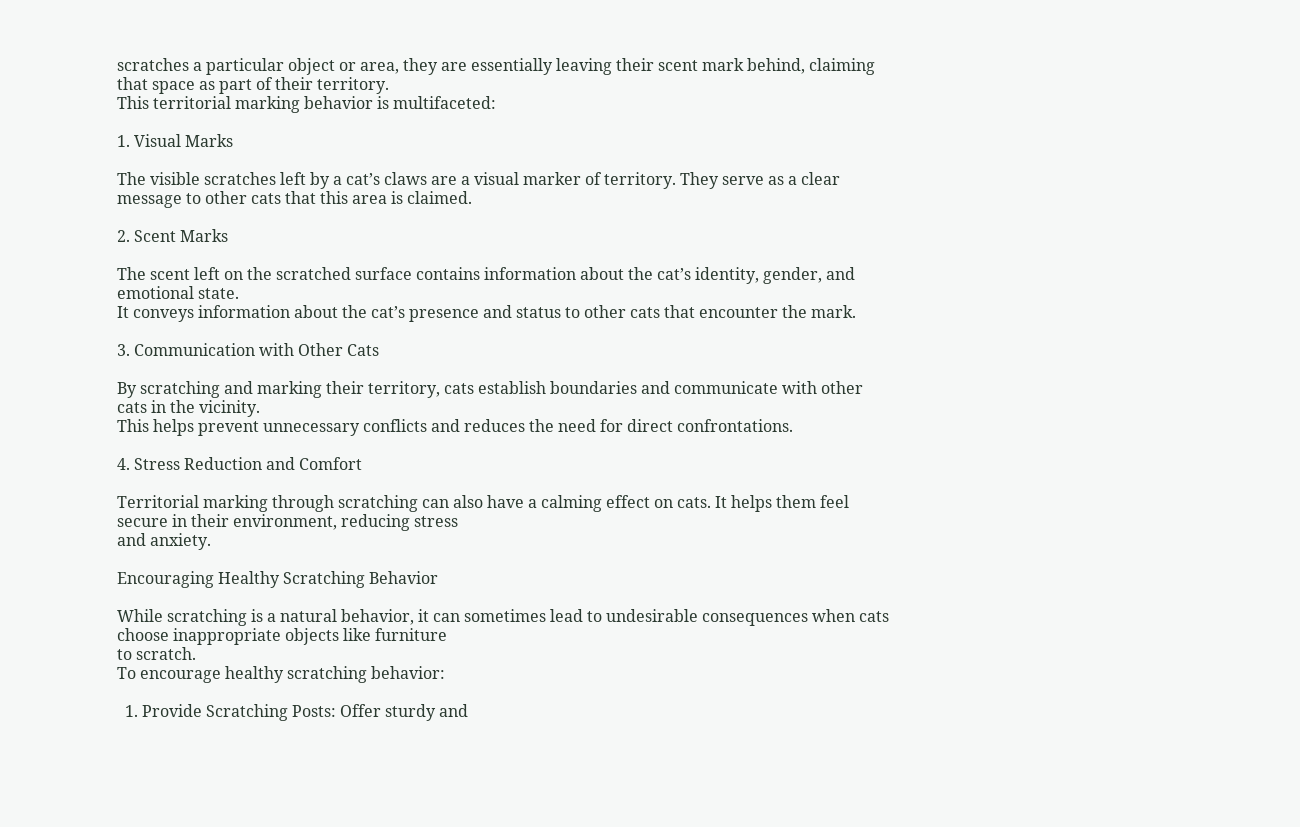scratches a particular object or area, they are essentially leaving their scent mark behind, claiming that space as part of their territory.
This territorial marking behavior is multifaceted:

1. Visual Marks

The visible scratches left by a cat’s claws are a visual marker of territory. They serve as a clear message to other cats that this area is claimed.

2. Scent Marks

The scent left on the scratched surface contains information about the cat’s identity, gender, and emotional state.
It conveys information about the cat’s presence and status to other cats that encounter the mark.

3. Communication with Other Cats

By scratching and marking their territory, cats establish boundaries and communicate with other cats in the vicinity.
This helps prevent unnecessary conflicts and reduces the need for direct confrontations.

4. Stress Reduction and Comfort

Territorial marking through scratching can also have a calming effect on cats. It helps them feel secure in their environment, reducing stress
and anxiety.

Encouraging Healthy Scratching Behavior

While scratching is a natural behavior, it can sometimes lead to undesirable consequences when cats choose inappropriate objects like furniture
to scratch.
To encourage healthy scratching behavior:

  1. Provide Scratching Posts: Offer sturdy and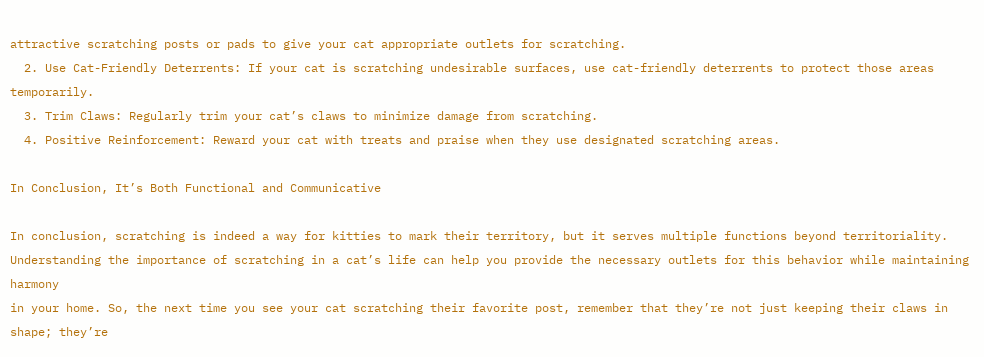attractive scratching posts or pads to give your cat appropriate outlets for scratching.
  2. Use Cat-Friendly Deterrents: If your cat is scratching undesirable surfaces, use cat-friendly deterrents to protect those areas temporarily.
  3. Trim Claws: Regularly trim your cat’s claws to minimize damage from scratching.
  4. Positive Reinforcement: Reward your cat with treats and praise when they use designated scratching areas.

In Conclusion, It’s Both Functional and Communicative

In conclusion, scratching is indeed a way for kitties to mark their territory, but it serves multiple functions beyond territoriality.
Understanding the importance of scratching in a cat’s life can help you provide the necessary outlets for this behavior while maintaining harmony
in your home. So, the next time you see your cat scratching their favorite post, remember that they’re not just keeping their claws in shape; they’re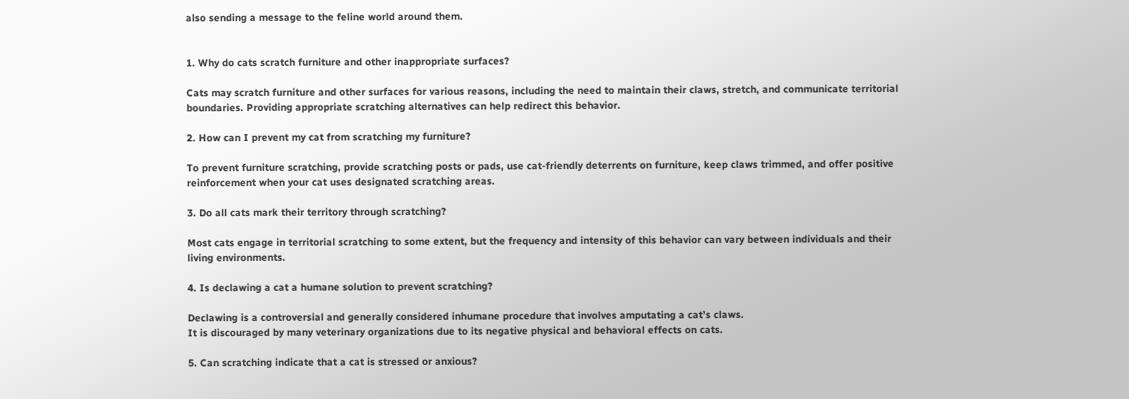also sending a message to the feline world around them.


1. Why do cats scratch furniture and other inappropriate surfaces?

Cats may scratch furniture and other surfaces for various reasons, including the need to maintain their claws, stretch, and communicate territorial
boundaries. Providing appropriate scratching alternatives can help redirect this behavior.

2. How can I prevent my cat from scratching my furniture?

To prevent furniture scratching, provide scratching posts or pads, use cat-friendly deterrents on furniture, keep claws trimmed, and offer positive
reinforcement when your cat uses designated scratching areas.

3. Do all cats mark their territory through scratching?

Most cats engage in territorial scratching to some extent, but the frequency and intensity of this behavior can vary between individuals and their
living environments.

4. Is declawing a cat a humane solution to prevent scratching?

Declawing is a controversial and generally considered inhumane procedure that involves amputating a cat’s claws.
It is discouraged by many veterinary organizations due to its negative physical and behavioral effects on cats.

5. Can scratching indicate that a cat is stressed or anxious?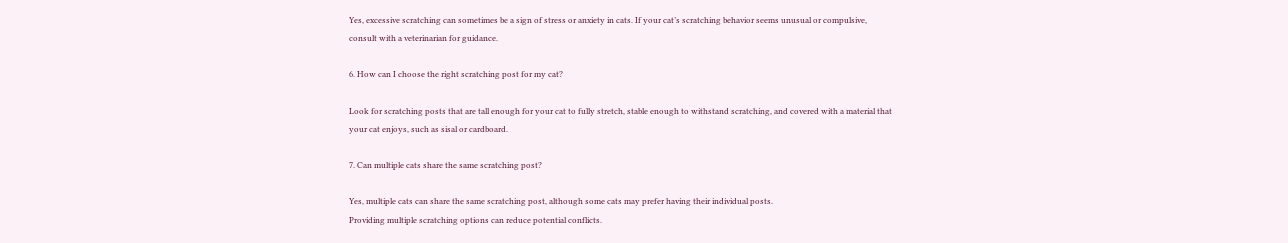Yes, excessive scratching can sometimes be a sign of stress or anxiety in cats. If your cat’s scratching behavior seems unusual or compulsive,
consult with a veterinarian for guidance.

6. How can I choose the right scratching post for my cat?

Look for scratching posts that are tall enough for your cat to fully stretch, stable enough to withstand scratching, and covered with a material that
your cat enjoys, such as sisal or cardboard.

7. Can multiple cats share the same scratching post?

Yes, multiple cats can share the same scratching post, although some cats may prefer having their individual posts.
Providing multiple scratching options can reduce potential conflicts.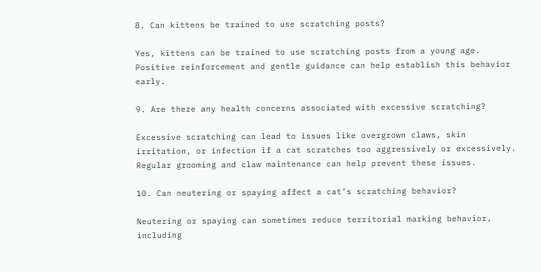8. Can kittens be trained to use scratching posts?

Yes, kittens can be trained to use scratching posts from a young age.
Positive reinforcement and gentle guidance can help establish this behavior early.

9. Are there any health concerns associated with excessive scratching?

Excessive scratching can lead to issues like overgrown claws, skin irritation, or infection if a cat scratches too aggressively or excessively.
Regular grooming and claw maintenance can help prevent these issues.

10. Can neutering or spaying affect a cat’s scratching behavior?

Neutering or spaying can sometimes reduce territorial marking behavior, including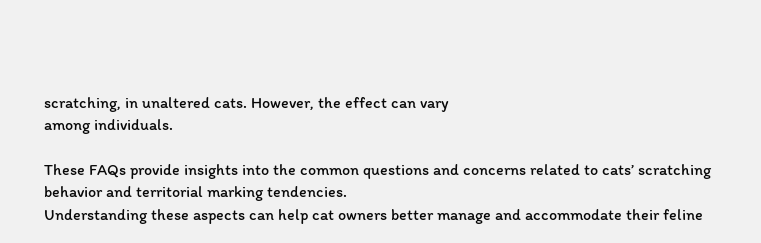scratching, in unaltered cats. However, the effect can vary
among individuals.

These FAQs provide insights into the common questions and concerns related to cats’ scratching behavior and territorial marking tendencies.
Understanding these aspects can help cat owners better manage and accommodate their feline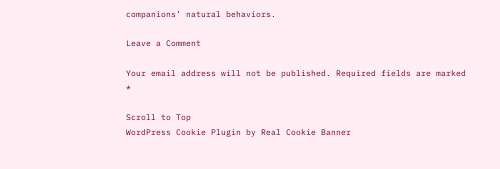companions’ natural behaviors.

Leave a Comment

Your email address will not be published. Required fields are marked *

Scroll to Top
WordPress Cookie Plugin by Real Cookie Banner